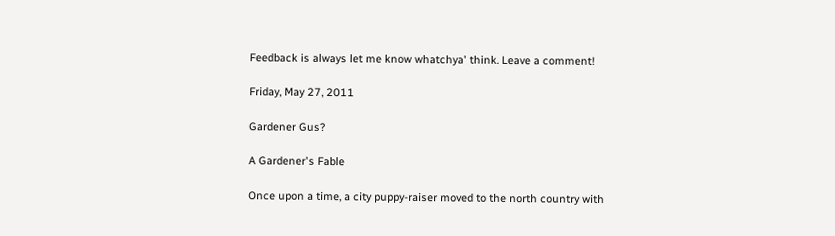Feedback is always let me know whatchya' think. Leave a comment!

Friday, May 27, 2011

Gardener Gus?

A Gardener's Fable

Once upon a time, a city puppy-raiser moved to the north country with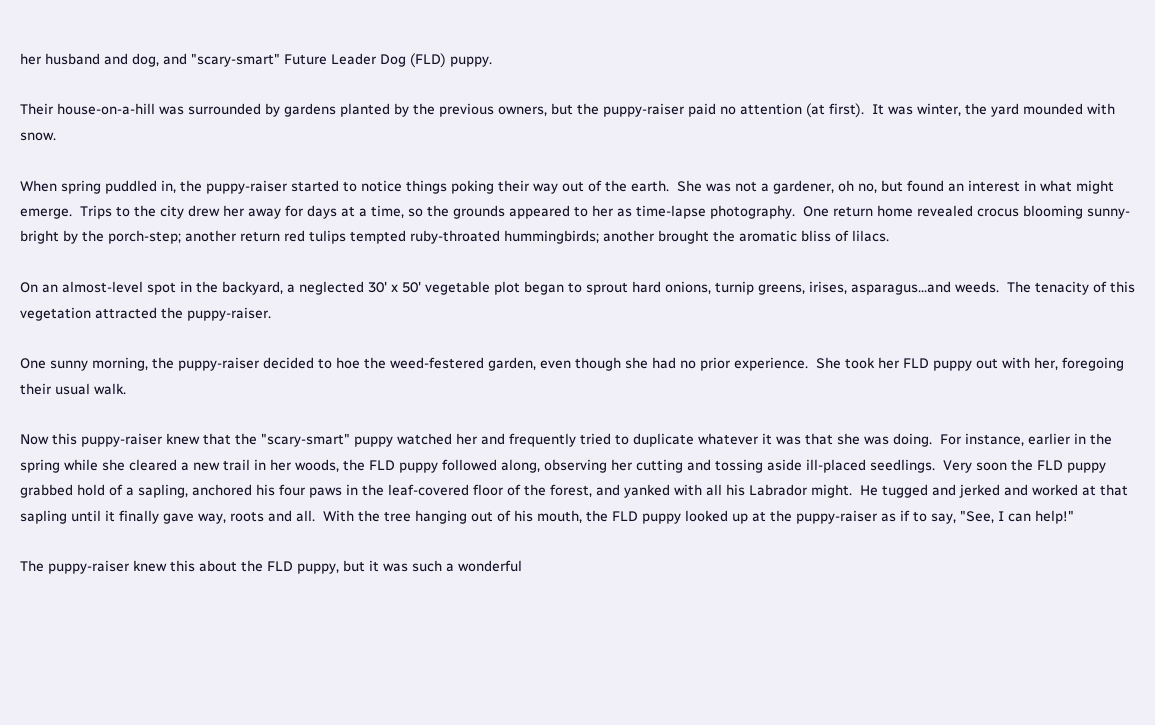her husband and dog, and "scary-smart" Future Leader Dog (FLD) puppy.

Their house-on-a-hill was surrounded by gardens planted by the previous owners, but the puppy-raiser paid no attention (at first).  It was winter, the yard mounded with snow.

When spring puddled in, the puppy-raiser started to notice things poking their way out of the earth.  She was not a gardener, oh no, but found an interest in what might emerge.  Trips to the city drew her away for days at a time, so the grounds appeared to her as time-lapse photography.  One return home revealed crocus blooming sunny-bright by the porch-step; another return red tulips tempted ruby-throated hummingbirds; another brought the aromatic bliss of lilacs.

On an almost-level spot in the backyard, a neglected 30' x 50' vegetable plot began to sprout hard onions, turnip greens, irises, asparagus...and weeds.  The tenacity of this vegetation attracted the puppy-raiser.

One sunny morning, the puppy-raiser decided to hoe the weed-festered garden, even though she had no prior experience.  She took her FLD puppy out with her, foregoing their usual walk.

Now this puppy-raiser knew that the "scary-smart" puppy watched her and frequently tried to duplicate whatever it was that she was doing.  For instance, earlier in the spring while she cleared a new trail in her woods, the FLD puppy followed along, observing her cutting and tossing aside ill-placed seedlings.  Very soon the FLD puppy grabbed hold of a sapling, anchored his four paws in the leaf-covered floor of the forest, and yanked with all his Labrador might.  He tugged and jerked and worked at that sapling until it finally gave way, roots and all.  With the tree hanging out of his mouth, the FLD puppy looked up at the puppy-raiser as if to say, "See, I can help!"

The puppy-raiser knew this about the FLD puppy, but it was such a wonderful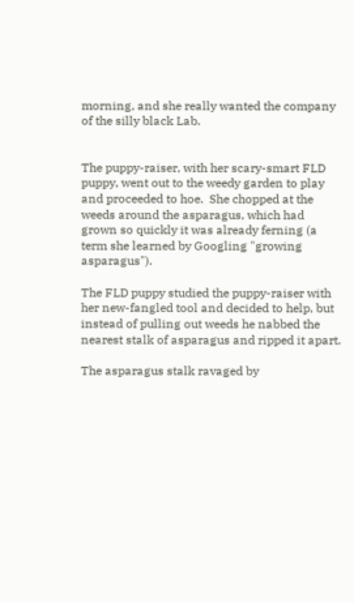morning, and she really wanted the company of the silly black Lab.


The puppy-raiser, with her scary-smart FLD puppy, went out to the weedy garden to play and proceeded to hoe.  She chopped at the weeds around the asparagus, which had grown so quickly it was already ferning (a term she learned by Googling "growing asparagus").

The FLD puppy studied the puppy-raiser with her new-fangled tool and decided to help, but instead of pulling out weeds he nabbed the nearest stalk of asparagus and ripped it apart.

The asparagus stalk ravaged by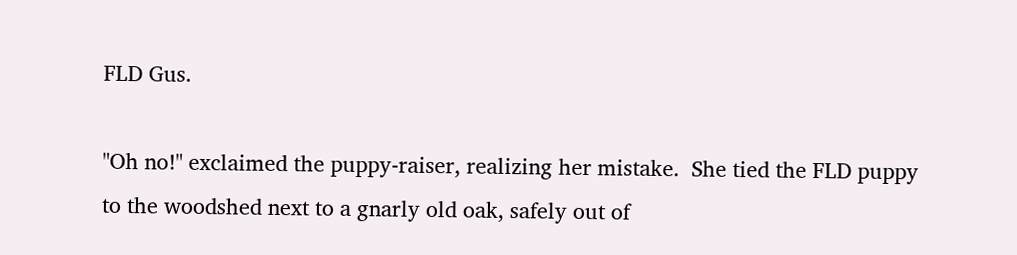FLD Gus.

"Oh no!" exclaimed the puppy-raiser, realizing her mistake.  She tied the FLD puppy to the woodshed next to a gnarly old oak, safely out of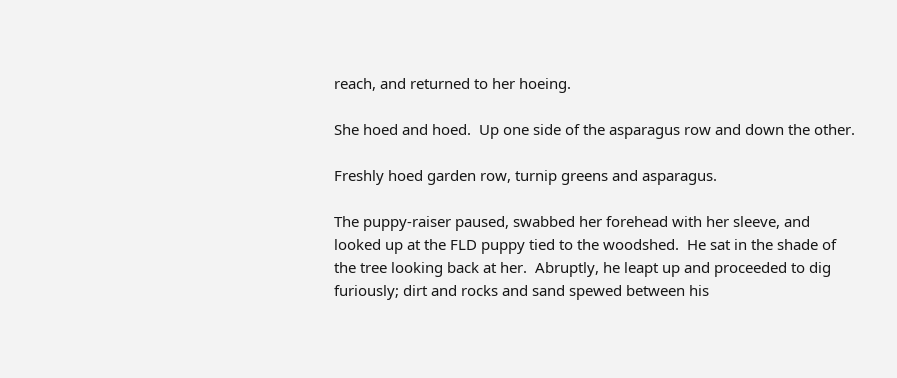reach, and returned to her hoeing.

She hoed and hoed.  Up one side of the asparagus row and down the other.

Freshly hoed garden row, turnip greens and asparagus.

The puppy-raiser paused, swabbed her forehead with her sleeve, and looked up at the FLD puppy tied to the woodshed.  He sat in the shade of the tree looking back at her.  Abruptly, he leapt up and proceeded to dig furiously; dirt and rocks and sand spewed between his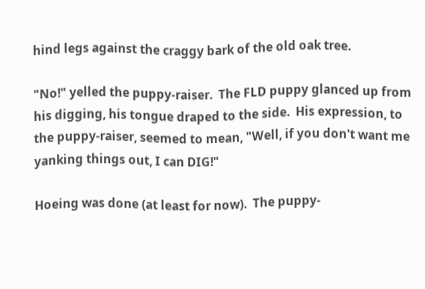hind legs against the craggy bark of the old oak tree.

"No!" yelled the puppy-raiser.  The FLD puppy glanced up from his digging, his tongue draped to the side.  His expression, to the puppy-raiser, seemed to mean, "Well, if you don't want me yanking things out, I can DIG!"

Hoeing was done (at least for now).  The puppy-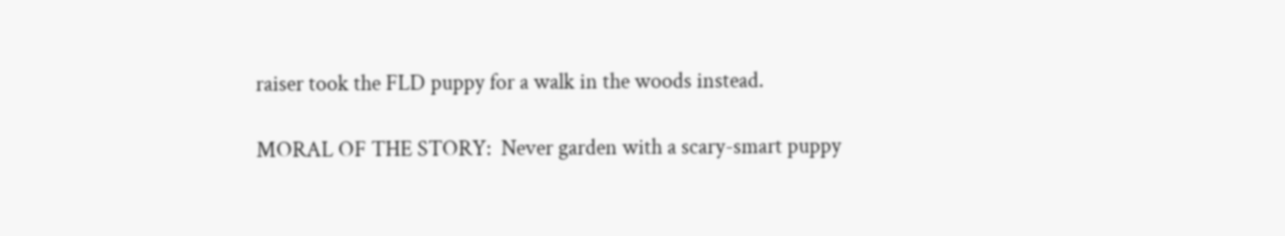raiser took the FLD puppy for a walk in the woods instead.

MORAL OF THE STORY:  Never garden with a scary-smart puppy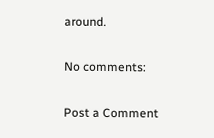around.

No comments:

Post a Comment